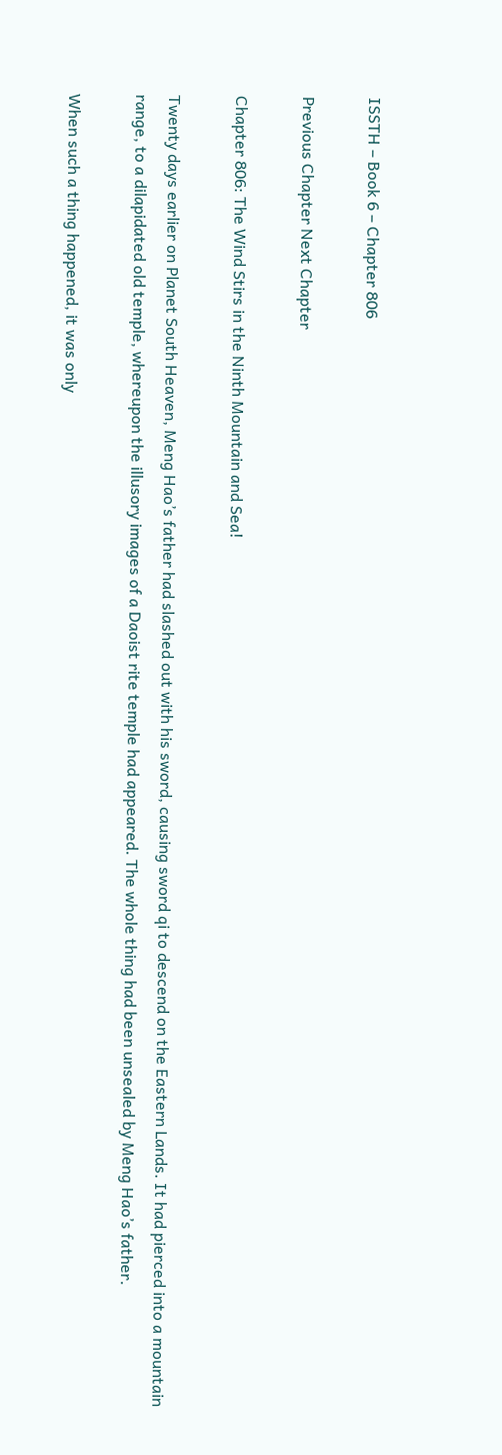ISSTH – Book 6 – Chapter 806

Previous Chapter Next Chapter

Chapter 806: The Wind Stirs in the Ninth Mountain and Sea!

Twenty days earlier on Planet South Heaven, Meng Hao’s father had slashed out with his sword, causing sword qi to descend on the Eastern Lands. It had pierced into a mountain range, to a dilapidated old temple, whereupon the illusory images of a Daoist rite temple had appeared. The whole thing had been unsealed by Meng Hao’s father.

When such a thing happened, it was only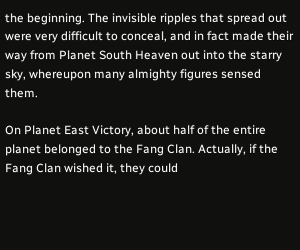the beginning. The invisible ripples that spread out were very difficult to conceal, and in fact made their way from Planet South Heaven out into the starry sky, whereupon many almighty figures sensed them.

On Planet East Victory, about half of the entire planet belonged to the Fang Clan. Actually, if the Fang Clan wished it, they could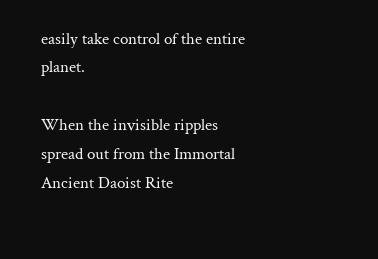easily take control of the entire planet.

When the invisible ripples spread out from the Immortal Ancient Daoist Rite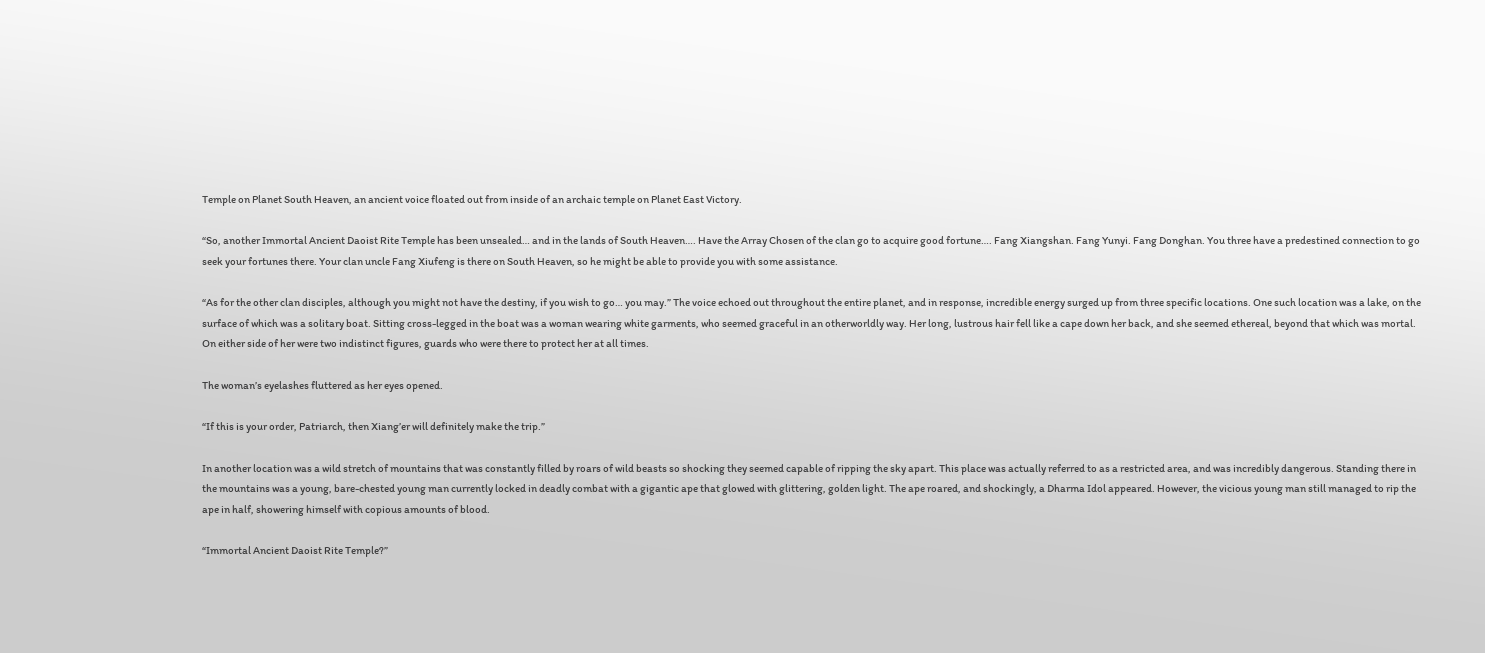Temple on Planet South Heaven, an ancient voice floated out from inside of an archaic temple on Planet East Victory.

“So, another Immortal Ancient Daoist Rite Temple has been unsealed… and in the lands of South Heaven…. Have the Array Chosen of the clan go to acquire good fortune…. Fang Xiangshan. Fang Yunyi. Fang Donghan. You three have a predestined connection to go seek your fortunes there. Your clan uncle Fang Xiufeng is there on South Heaven, so he might be able to provide you with some assistance.

“As for the other clan disciples, although you might not have the destiny, if you wish to go… you may.” The voice echoed out throughout the entire planet, and in response, incredible energy surged up from three specific locations. One such location was a lake, on the surface of which was a solitary boat. Sitting cross-legged in the boat was a woman wearing white garments, who seemed graceful in an otherworldly way. Her long, lustrous hair fell like a cape down her back, and she seemed ethereal, beyond that which was mortal. On either side of her were two indistinct figures, guards who were there to protect her at all times.

The woman’s eyelashes fluttered as her eyes opened.

“If this is your order, Patriarch, then Xiang’er will definitely make the trip.”

In another location was a wild stretch of mountains that was constantly filled by roars of wild beasts so shocking they seemed capable of ripping the sky apart. This place was actually referred to as a restricted area, and was incredibly dangerous. Standing there in the mountains was a young, bare-chested young man currently locked in deadly combat with a gigantic ape that glowed with glittering, golden light. The ape roared, and shockingly, a Dharma Idol appeared. However, the vicious young man still managed to rip the ape in half, showering himself with copious amounts of blood.

“Immortal Ancient Daoist Rite Temple?”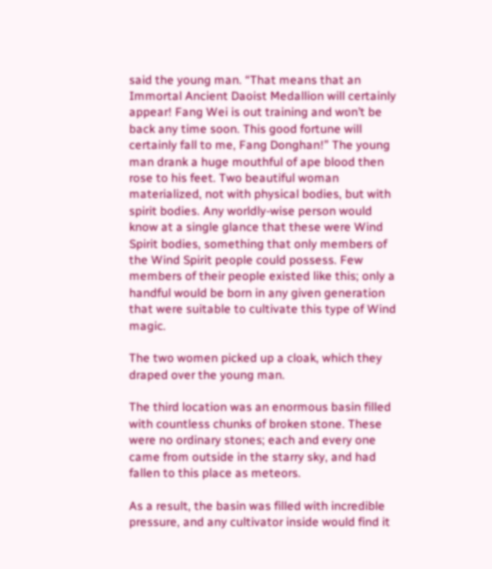said the young man. “That means that an Immortal Ancient Daoist Medallion will certainly appear! Fang Wei is out training and won’t be back any time soon. This good fortune will certainly fall to me, Fang Donghan!” The young man drank a huge mouthful of ape blood then rose to his feet. Two beautiful woman materialized, not with physical bodies, but with spirit bodies. Any worldly-wise person would know at a single glance that these were Wind Spirit bodies, something that only members of the Wind Spirit people could possess. Few members of their people existed like this; only a handful would be born in any given generation that were suitable to cultivate this type of Wind magic.

The two women picked up a cloak, which they draped over the young man.

The third location was an enormous basin filled with countless chunks of broken stone. These were no ordinary stones; each and every one came from outside in the starry sky, and had fallen to this place as meteors.

As a result, the basin was filled with incredible pressure, and any cultivator inside would find it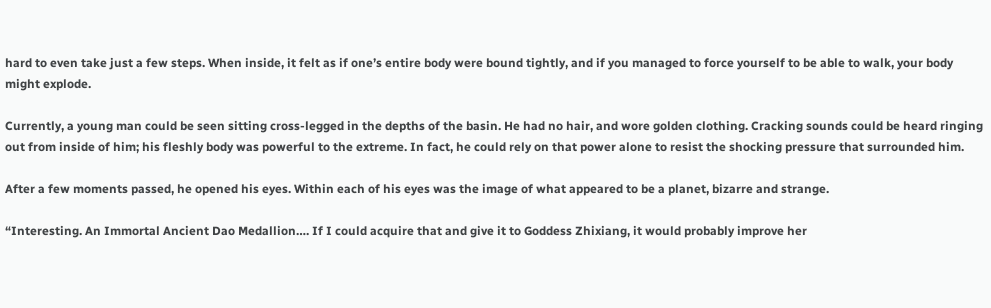hard to even take just a few steps. When inside, it felt as if one’s entire body were bound tightly, and if you managed to force yourself to be able to walk, your body might explode.

Currently, a young man could be seen sitting cross-legged in the depths of the basin. He had no hair, and wore golden clothing. Cracking sounds could be heard ringing out from inside of him; his fleshly body was powerful to the extreme. In fact, he could rely on that power alone to resist the shocking pressure that surrounded him.

After a few moments passed, he opened his eyes. Within each of his eyes was the image of what appeared to be a planet, bizarre and strange.

“Interesting. An Immortal Ancient Dao Medallion…. If I could acquire that and give it to Goddess Zhixiang, it would probably improve her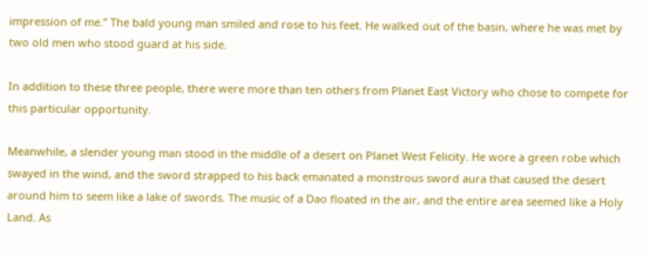impression of me.” The bald young man smiled and rose to his feet. He walked out of the basin, where he was met by two old men who stood guard at his side.

In addition to these three people, there were more than ten others from Planet East Victory who chose to compete for this particular opportunity.

Meanwhile, a slender young man stood in the middle of a desert on Planet West Felicity. He wore a green robe which swayed in the wind, and the sword strapped to his back emanated a monstrous sword aura that caused the desert around him to seem like a lake of swords. The music of a Dao floated in the air, and the entire area seemed like a Holy Land. As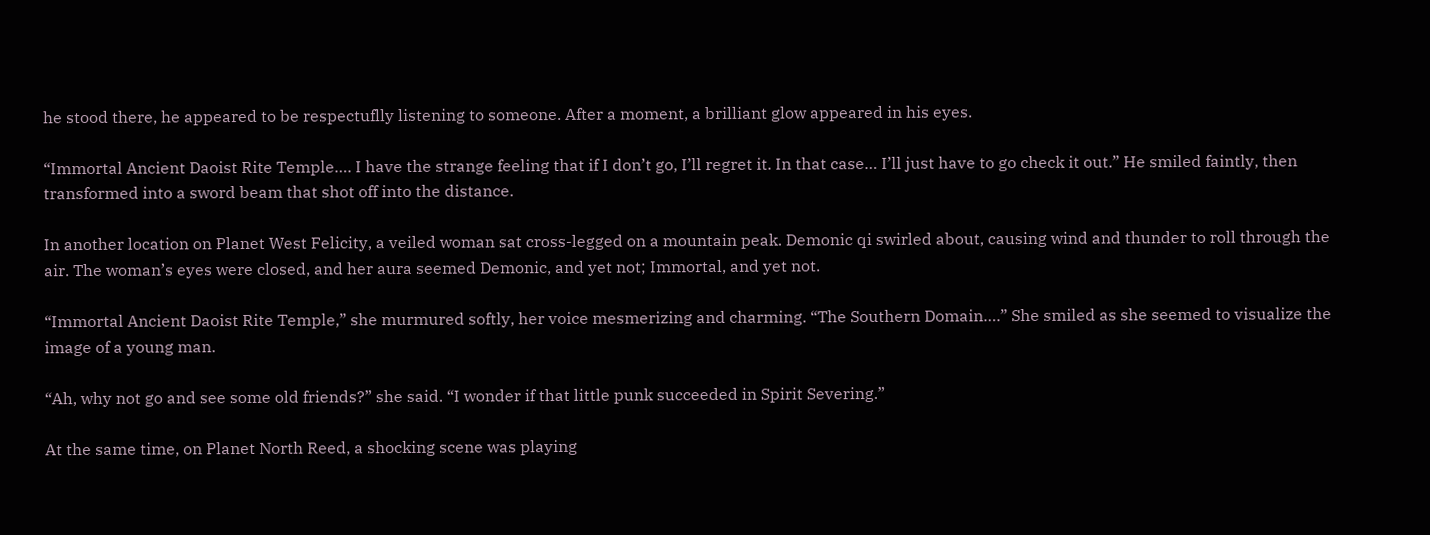he stood there, he appeared to be respectuflly listening to someone. After a moment, a brilliant glow appeared in his eyes.

“Immortal Ancient Daoist Rite Temple…. I have the strange feeling that if I don’t go, I’ll regret it. In that case… I’ll just have to go check it out.” He smiled faintly, then transformed into a sword beam that shot off into the distance.

In another location on Planet West Felicity, a veiled woman sat cross-legged on a mountain peak. Demonic qi swirled about, causing wind and thunder to roll through the air. The woman’s eyes were closed, and her aura seemed Demonic, and yet not; Immortal, and yet not.

“Immortal Ancient Daoist Rite Temple,” she murmured softly, her voice mesmerizing and charming. “The Southern Domain….” She smiled as she seemed to visualize the image of a young man.

“Ah, why not go and see some old friends?” she said. “I wonder if that little punk succeeded in Spirit Severing.”

At the same time, on Planet North Reed, a shocking scene was playing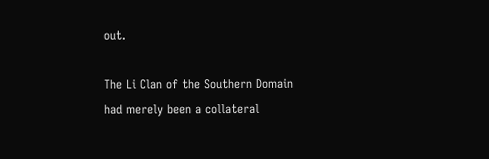out.

The Li Clan of the Southern Domain had merely been a collateral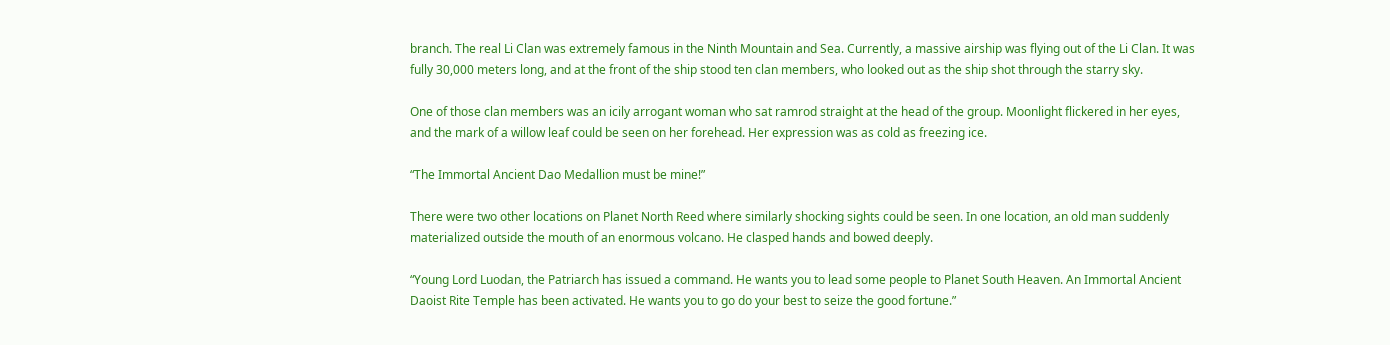branch. The real Li Clan was extremely famous in the Ninth Mountain and Sea. Currently, a massive airship was flying out of the Li Clan. It was fully 30,000 meters long, and at the front of the ship stood ten clan members, who looked out as the ship shot through the starry sky.

One of those clan members was an icily arrogant woman who sat ramrod straight at the head of the group. Moonlight flickered in her eyes, and the mark of a willow leaf could be seen on her forehead. Her expression was as cold as freezing ice.

“The Immortal Ancient Dao Medallion must be mine!”

There were two other locations on Planet North Reed where similarly shocking sights could be seen. In one location, an old man suddenly materialized outside the mouth of an enormous volcano. He clasped hands and bowed deeply.

“Young Lord Luodan, the Patriarch has issued a command. He wants you to lead some people to Planet South Heaven. An Immortal Ancient Daoist Rite Temple has been activated. He wants you to go do your best to seize the good fortune.”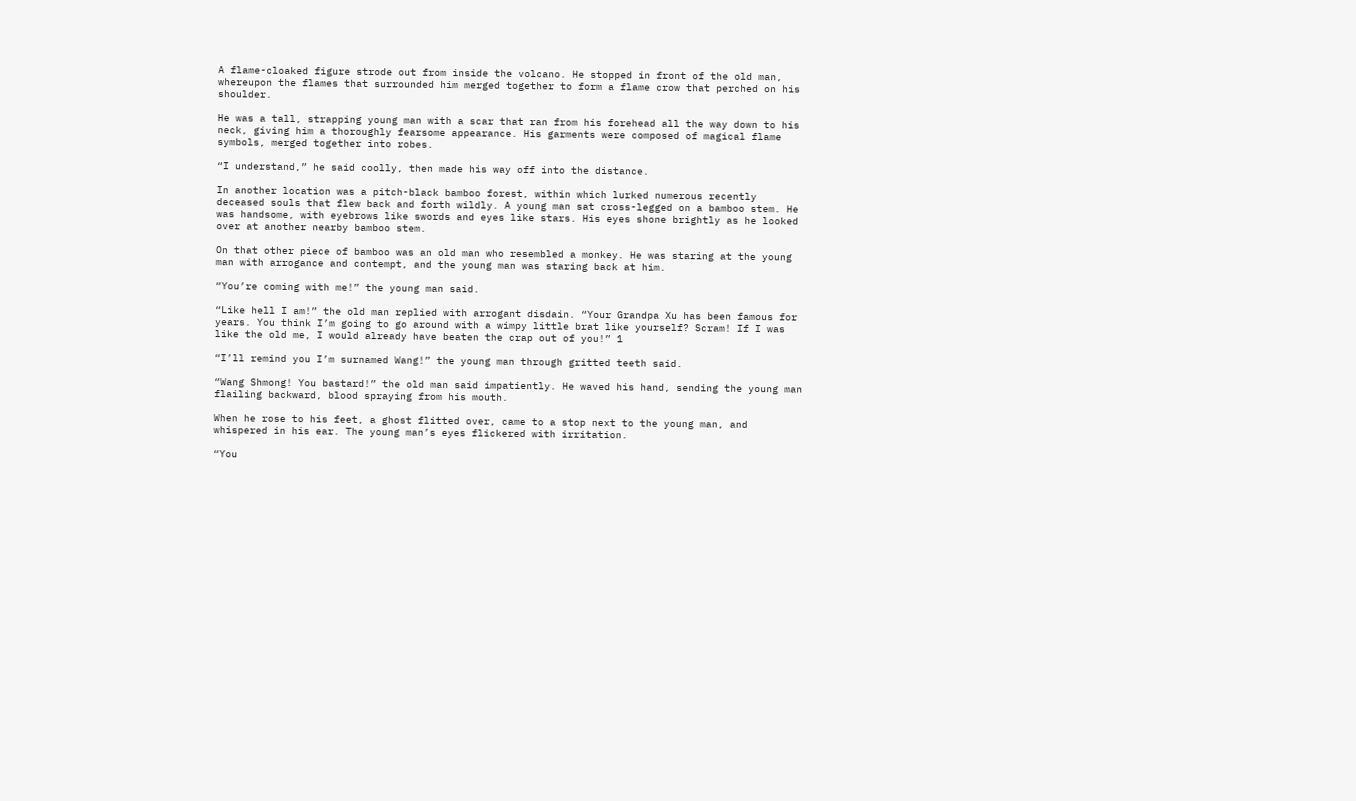A flame-cloaked figure strode out from inside the volcano. He stopped in front of the old man, whereupon the flames that surrounded him merged together to form a flame crow that perched on his shoulder.

He was a tall, strapping young man with a scar that ran from his forehead all the way down to his neck, giving him a thoroughly fearsome appearance. His garments were composed of magical flame symbols, merged together into robes.

“I understand,” he said coolly, then made his way off into the distance.

In another location was a pitch-black bamboo forest, within which lurked numerous recently deceased souls that flew back and forth wildly. A young man sat cross-legged on a bamboo stem. He was handsome, with eyebrows like swords and eyes like stars. His eyes shone brightly as he looked over at another nearby bamboo stem.

On that other piece of bamboo was an old man who resembled a monkey. He was staring at the young man with arrogance and contempt, and the young man was staring back at him.

“You’re coming with me!” the young man said.

“Like hell I am!” the old man replied with arrogant disdain. “Your Grandpa Xu has been famous for years. You think I’m going to go around with a wimpy little brat like yourself? Scram! If I was like the old me, I would already have beaten the crap out of you!” 1

“I’ll remind you I’m surnamed Wang!” the young man through gritted teeth said.

“Wang Shmong! You bastard!” the old man said impatiently. He waved his hand, sending the young man flailing backward, blood spraying from his mouth.

When he rose to his feet, a ghost flitted over, came to a stop next to the young man, and whispered in his ear. The young man’s eyes flickered with irritation.

“You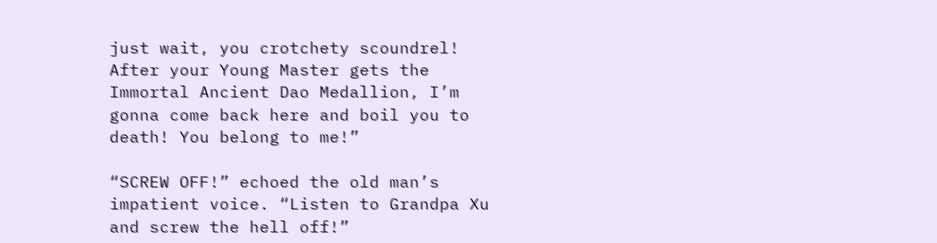just wait, you crotchety scoundrel! After your Young Master gets the Immortal Ancient Dao Medallion, I’m gonna come back here and boil you to death! You belong to me!”

“SCREW OFF!” echoed the old man’s impatient voice. “Listen to Grandpa Xu and screw the hell off!”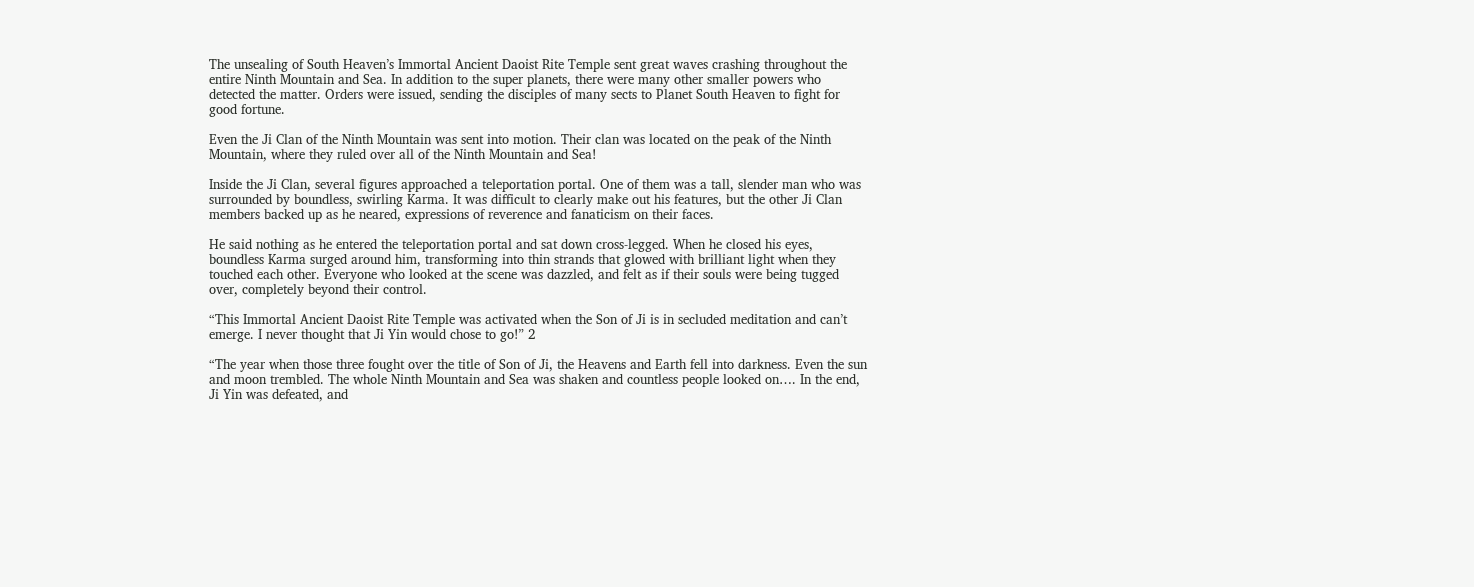The unsealing of South Heaven’s Immortal Ancient Daoist Rite Temple sent great waves crashing throughout the entire Ninth Mountain and Sea. In addition to the super planets, there were many other smaller powers who detected the matter. Orders were issued, sending the disciples of many sects to Planet South Heaven to fight for good fortune.

Even the Ji Clan of the Ninth Mountain was sent into motion. Their clan was located on the peak of the Ninth Mountain, where they ruled over all of the Ninth Mountain and Sea!

Inside the Ji Clan, several figures approached a teleportation portal. One of them was a tall, slender man who was surrounded by boundless, swirling Karma. It was difficult to clearly make out his features, but the other Ji Clan members backed up as he neared, expressions of reverence and fanaticism on their faces.

He said nothing as he entered the teleportation portal and sat down cross-legged. When he closed his eyes, boundless Karma surged around him, transforming into thin strands that glowed with brilliant light when they touched each other. Everyone who looked at the scene was dazzled, and felt as if their souls were being tugged over, completely beyond their control.

“This Immortal Ancient Daoist Rite Temple was activated when the Son of Ji is in secluded meditation and can’t emerge. I never thought that Ji Yin would chose to go!” 2

“The year when those three fought over the title of Son of Ji, the Heavens and Earth fell into darkness. Even the sun and moon trembled. The whole Ninth Mountain and Sea was shaken and countless people looked on…. In the end, Ji Yin was defeated, and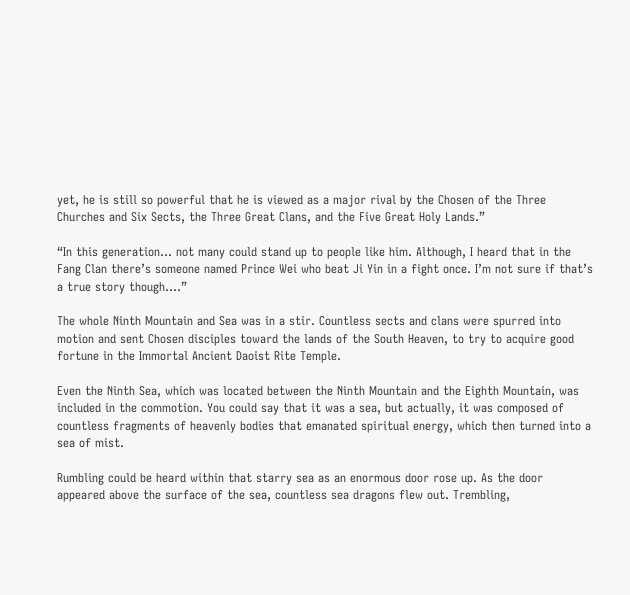yet, he is still so powerful that he is viewed as a major rival by the Chosen of the Three Churches and Six Sects, the Three Great Clans, and the Five Great Holy Lands.”

“In this generation… not many could stand up to people like him. Although, I heard that in the Fang Clan there’s someone named Prince Wei who beat Ji Yin in a fight once. I’m not sure if that’s a true story though….”

The whole Ninth Mountain and Sea was in a stir. Countless sects and clans were spurred into motion and sent Chosen disciples toward the lands of the South Heaven, to try to acquire good fortune in the Immortal Ancient Daoist Rite Temple.

Even the Ninth Sea, which was located between the Ninth Mountain and the Eighth Mountain, was included in the commotion. You could say that it was a sea, but actually, it was composed of countless fragments of heavenly bodies that emanated spiritual energy, which then turned into a sea of mist.

Rumbling could be heard within that starry sea as an enormous door rose up. As the door appeared above the surface of the sea, countless sea dragons flew out. Trembling,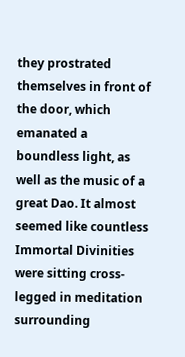they prostrated themselves in front of the door, which emanated a boundless light, as well as the music of a great Dao. It almost seemed like countless Immortal Divinities were sitting cross-legged in meditation surrounding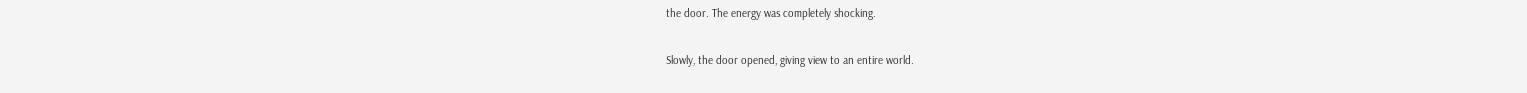the door. The energy was completely shocking.

Slowly, the door opened, giving view to an entire world.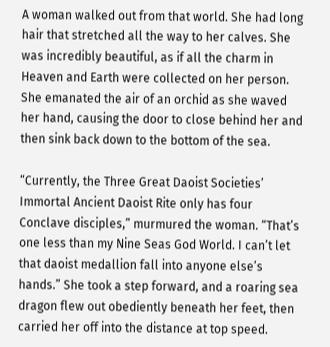A woman walked out from that world. She had long hair that stretched all the way to her calves. She was incredibly beautiful, as if all the charm in Heaven and Earth were collected on her person. She emanated the air of an orchid as she waved her hand, causing the door to close behind her and then sink back down to the bottom of the sea.

“Currently, the Three Great Daoist Societies’ Immortal Ancient Daoist Rite only has four Conclave disciples,” murmured the woman. “That’s one less than my Nine Seas God World. I can’t let that daoist medallion fall into anyone else’s hands.” She took a step forward, and a roaring sea dragon flew out obediently beneath her feet, then carried her off into the distance at top speed.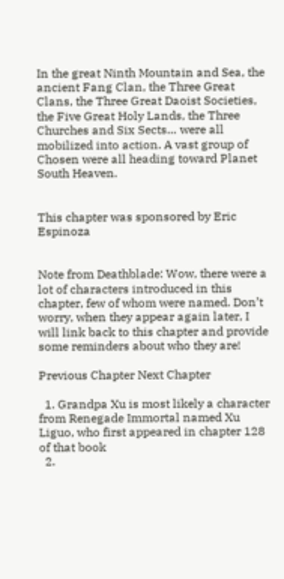In the great Ninth Mountain and Sea, the ancient Fang Clan, the Three Great Clans, the Three Great Daoist Societies, the Five Great Holy Lands, the Three Churches and Six Sects… were all mobilized into action. A vast group of Chosen were all heading toward Planet South Heaven.


This chapter was sponsored by Eric Espinoza


Note from Deathblade: Wow, there were a lot of characters introduced in this chapter, few of whom were named. Don’t worry, when they appear again later, I will link back to this chapter and provide some reminders about who they are!

Previous Chapter Next Chapter

  1. Grandpa Xu is most likely a character from Renegade Immortal named Xu Liguo, who first appeared in chapter 128 of that book
  2.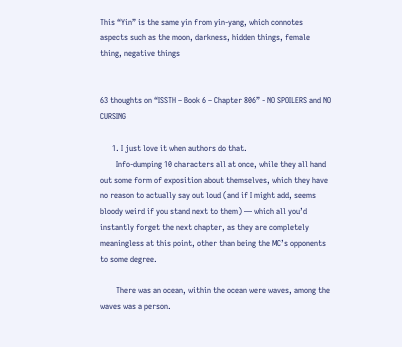This “Yin” is the same yin from yin-yang, which connotes aspects such as the moon, darkness, hidden things, female thing, negative things


63 thoughts on “ISSTH – Book 6 – Chapter 806” - NO SPOILERS and NO CURSING

      1. I just love it when authors do that.
        Info-dumping 10 characters all at once, while they all hand out some form of exposition about themselves, which they have no reason to actually say out loud (and if I might add, seems bloody weird if you stand next to them) — which all you’d instantly forget the next chapter, as they are completely meaningless at this point, other than being the MC’s opponents to some degree.

        There was an ocean, within the ocean were waves, among the waves was a person.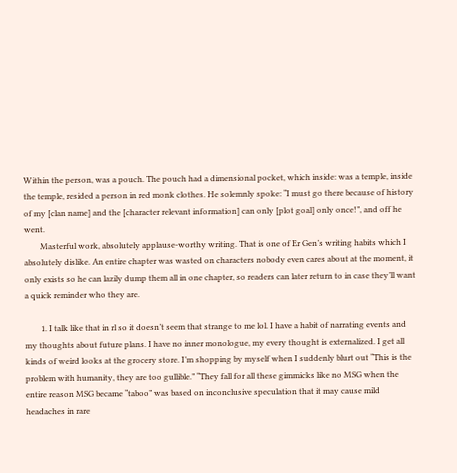Within the person, was a pouch. The pouch had a dimensional pocket, which inside: was a temple, inside the temple, resided a person in red monk clothes. He solemnly spoke: “I must go there because of history of my [clan name] and the [character relevant information] can only [plot goal] only once!”, and off he went.
        Masterful work, absolutely applause-worthy writing. That is one of Er Gen’s writing habits which I absolutely dislike. An entire chapter was wasted on characters nobody even cares about at the moment, it only exists so he can lazily dump them all in one chapter, so readers can later return to in case they’ll want a quick reminder who they are.

        1. I talk like that in rl so it doesn’t seem that strange to me lol. I have a habit of narrating events and my thoughts about future plans. I have no inner monologue, my every thought is externalized. I get all kinds of weird looks at the grocery store. I’m shopping by myself when I suddenly blurt out “This is the problem with humanity, they are too gullible.” “They fall for all these gimmicks like no MSG when the entire reason MSG became “taboo” was based on inconclusive speculation that it may cause mild headaches in rare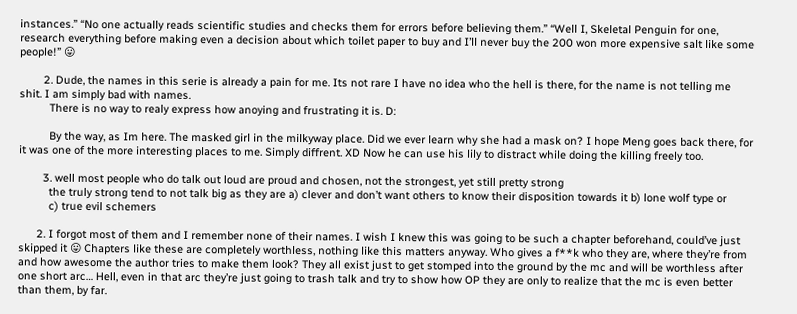instances.” “No one actually reads scientific studies and checks them for errors before believing them.” “Well I, Skeletal Penguin for one, research everything before making even a decision about which toilet paper to buy and I’ll never buy the 200 won more expensive salt like some people!” 😛

        2. Dude, the names in this serie is already a pain for me. Its not rare I have no idea who the hell is there, for the name is not telling me shit. I am simply bad with names.
          There is no way to realy express how anoying and frustrating it is. D:

          By the way, as Im here. The masked girl in the milkyway place. Did we ever learn why she had a mask on? I hope Meng goes back there, for it was one of the more interesting places to me. Simply diffrent. XD Now he can use his lily to distract while doing the killing freely too.

        3. well most people who do talk out loud are proud and chosen, not the strongest, yet still pretty strong
          the truly strong tend to not talk big as they are a) clever and don’t want others to know their disposition towards it b) lone wolf type or
          c) true evil schemers

      2. I forgot most of them and I remember none of their names. I wish I knew this was going to be such a chapter beforehand, could’ve just skipped it 😛 Chapters like these are completely worthless, nothing like this matters anyway. Who gives a f**k who they are, where they’re from and how awesome the author tries to make them look? They all exist just to get stomped into the ground by the mc and will be worthless after one short arc… Hell, even in that arc they’re just going to trash talk and try to show how OP they are only to realize that the mc is even better than them, by far.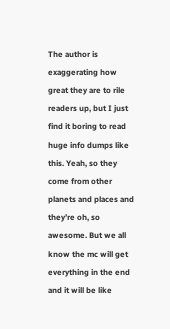The author is exaggerating how great they are to rile readers up, but I just find it boring to read huge info dumps like this. Yeah, so they come from other planets and places and they’re oh, so awesome. But we all know the mc will get everything in the end and it will be like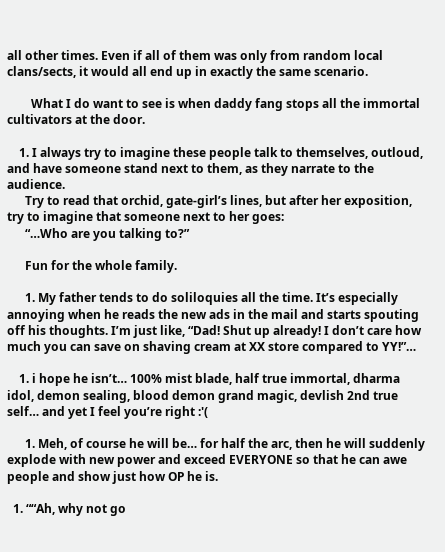all other times. Even if all of them was only from random local clans/sects, it would all end up in exactly the same scenario.

        What I do want to see is when daddy fang stops all the immortal cultivators at the door.

    1. I always try to imagine these people talk to themselves, outloud, and have someone stand next to them, as they narrate to the audience.
      Try to read that orchid, gate-girl’s lines, but after her exposition, try to imagine that someone next to her goes:
      “…Who are you talking to?”

      Fun for the whole family.

      1. My father tends to do soliloquies all the time. It’s especially annoying when he reads the new ads in the mail and starts spouting off his thoughts. I’m just like, “Dad! Shut up already! I don’t care how much you can save on shaving cream at XX store compared to YY!”…

    1. i hope he isn’t… 100% mist blade, half true immortal, dharma idol, demon sealing, blood demon grand magic, devlish 2nd true self… and yet I feel you’re right :'(

      1. Meh, of course he will be… for half the arc, then he will suddenly explode with new power and exceed EVERYONE so that he can awe people and show just how OP he is.

  1. ““Ah, why not go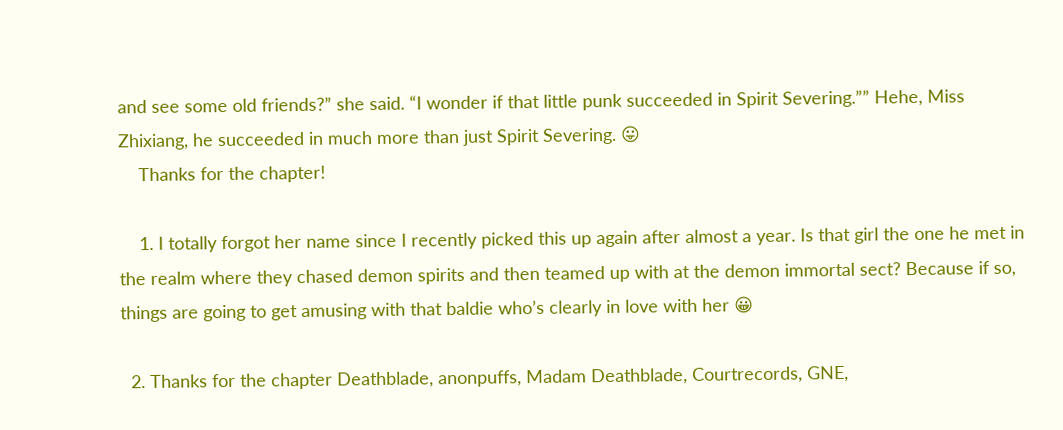and see some old friends?” she said. “I wonder if that little punk succeeded in Spirit Severing.”” Hehe, Miss Zhixiang, he succeeded in much more than just Spirit Severing. 😛
    Thanks for the chapter!

    1. I totally forgot her name since I recently picked this up again after almost a year. Is that girl the one he met in the realm where they chased demon spirits and then teamed up with at the demon immortal sect? Because if so, things are going to get amusing with that baldie who’s clearly in love with her 😀

  2. Thanks for the chapter Deathblade, anonpuffs, Madam Deathblade, Courtrecords, GNE,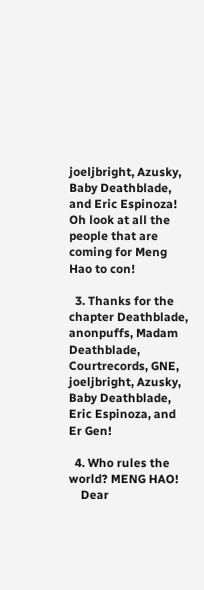joeljbright, Azusky, Baby Deathblade, and Eric Espinoza! Oh look at all the people that are coming for Meng Hao to con!

  3. Thanks for the chapter Deathblade, anonpuffs, Madam Deathblade, Courtrecords, GNE, joeljbright, Azusky, Baby Deathblade, Eric Espinoza, and Er Gen!

  4. Who rules the world? MENG HAO!
    Dear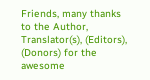Friends, many thanks to the Author, Translator(s), (Editors), (Donors) for the awesome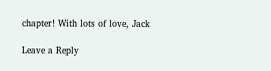chapter! With lots of love, Jack

Leave a Reply